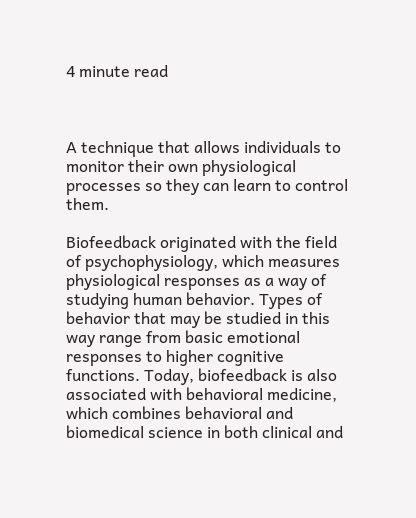4 minute read



A technique that allows individuals to monitor their own physiological processes so they can learn to control them.

Biofeedback originated with the field of psychophysiology, which measures physiological responses as a way of studying human behavior. Types of behavior that may be studied in this way range from basic emotional responses to higher cognitive functions. Today, biofeedback is also associated with behavioral medicine, which combines behavioral and biomedical science in both clinical and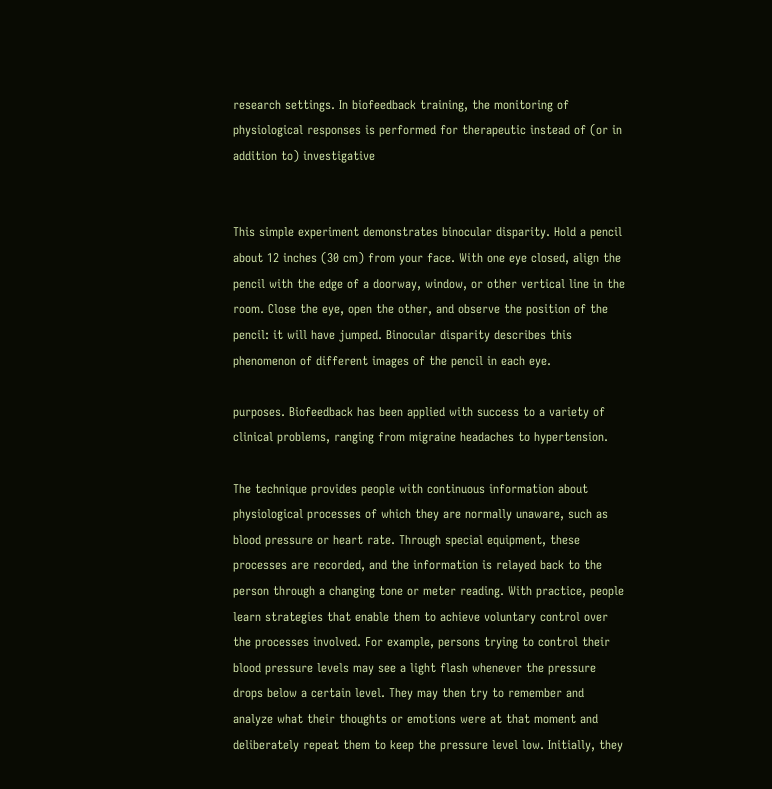research settings. In biofeedback training, the monitoring of physiological responses is performed for therapeutic instead of (or in addition to) investigative


This simple experiment demonstrates binocular disparity. Hold a pencil about 12 inches (30 cm) from your face. With one eye closed, align the pencil with the edge of a doorway, window, or other vertical line in the room. Close the eye, open the other, and observe the position of the pencil: it will have jumped. Binocular disparity describes this phenomenon of different images of the pencil in each eye.

purposes. Biofeedback has been applied with success to a variety of clinical problems, ranging from migraine headaches to hypertension.

The technique provides people with continuous information about physiological processes of which they are normally unaware, such as blood pressure or heart rate. Through special equipment, these processes are recorded, and the information is relayed back to the person through a changing tone or meter reading. With practice, people learn strategies that enable them to achieve voluntary control over the processes involved. For example, persons trying to control their blood pressure levels may see a light flash whenever the pressure drops below a certain level. They may then try to remember and analyze what their thoughts or emotions were at that moment and deliberately repeat them to keep the pressure level low. Initially, they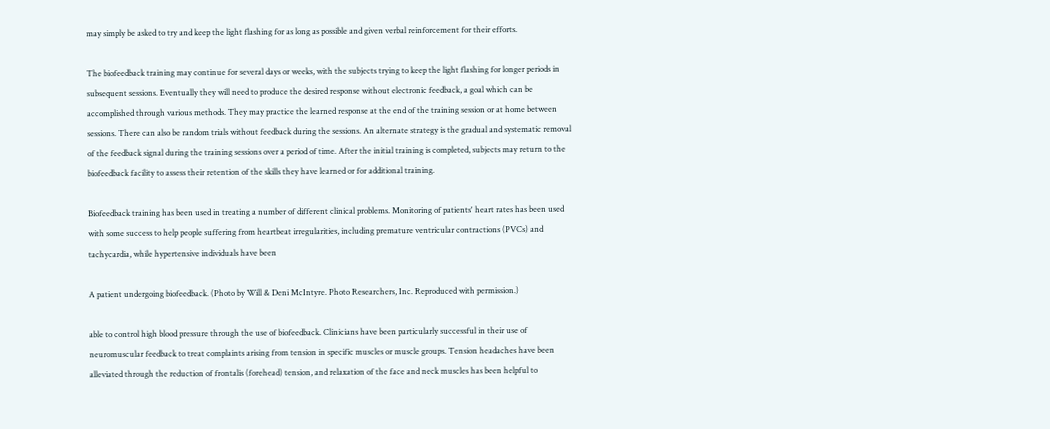may simply be asked to try and keep the light flashing for as long as possible and given verbal reinforcement for their efforts.

The biofeedback training may continue for several days or weeks, with the subjects trying to keep the light flashing for longer periods in subsequent sessions. Eventually they will need to produce the desired response without electronic feedback, a goal which can be accomplished through various methods. They may practice the learned response at the end of the training session or at home between sessions. There can also be random trials without feedback during the sessions. An alternate strategy is the gradual and systematic removal of the feedback signal during the training sessions over a period of time. After the initial training is completed, subjects may return to the biofeedback facility to assess their retention of the skills they have learned or for additional training.

Biofeedback training has been used in treating a number of different clinical problems. Monitoring of patients' heart rates has been used with some success to help people suffering from heartbeat irregularities, including premature ventricular contractions (PVCs) and tachycardia, while hypertensive individuals have been

A patient undergoing biofeedback. (Photo by Will & Deni McIntyre. Photo Researchers, Inc. Reproduced with permission.)

able to control high blood pressure through the use of biofeedback. Clinicians have been particularly successful in their use of neuromuscular feedback to treat complaints arising from tension in specific muscles or muscle groups. Tension headaches have been alleviated through the reduction of frontalis (forehead) tension, and relaxation of the face and neck muscles has been helpful to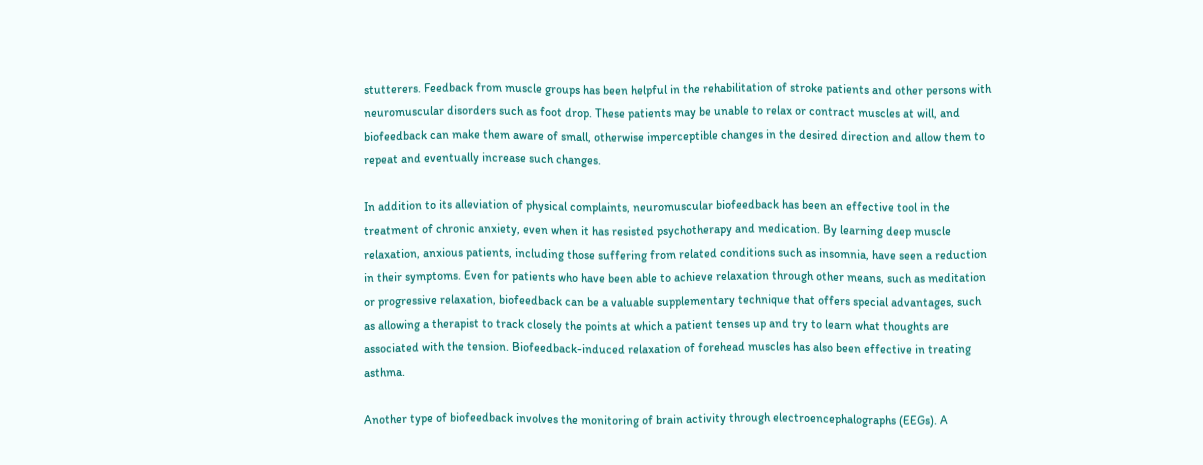stutterers. Feedback from muscle groups has been helpful in the rehabilitation of stroke patients and other persons with neuromuscular disorders such as foot drop. These patients may be unable to relax or contract muscles at will, and biofeedback can make them aware of small, otherwise imperceptible changes in the desired direction and allow them to repeat and eventually increase such changes.

In addition to its alleviation of physical complaints, neuromuscular biofeedback has been an effective tool in the treatment of chronic anxiety, even when it has resisted psychotherapy and medication. By learning deep muscle relaxation, anxious patients, including those suffering from related conditions such as insomnia, have seen a reduction in their symptoms. Even for patients who have been able to achieve relaxation through other means, such as meditation or progressive relaxation, biofeedback can be a valuable supplementary technique that offers special advantages, such as allowing a therapist to track closely the points at which a patient tenses up and try to learn what thoughts are associated with the tension. Biofeedback-induced relaxation of forehead muscles has also been effective in treating asthma.

Another type of biofeedback involves the monitoring of brain activity through electroencephalographs (EEGs). A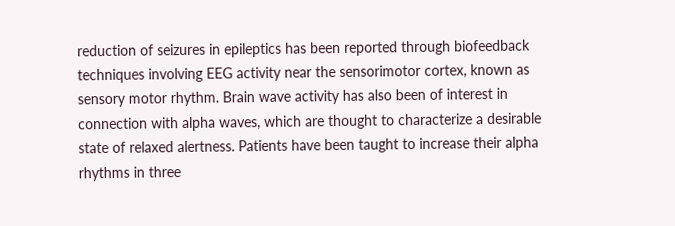reduction of seizures in epileptics has been reported through biofeedback techniques involving EEG activity near the sensorimotor cortex, known as sensory motor rhythm. Brain wave activity has also been of interest in connection with alpha waves, which are thought to characterize a desirable state of relaxed alertness. Patients have been taught to increase their alpha rhythms in three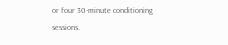or four 30-minute conditioning sessions.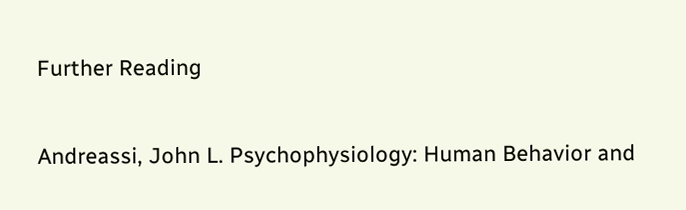Further Reading

Andreassi, John L. Psychophysiology: Human Behavior and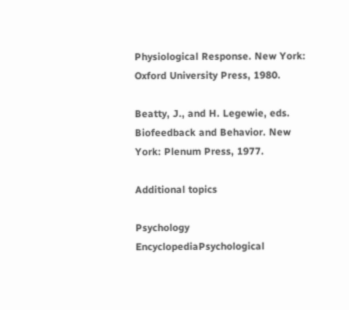Physiological Response. New York: Oxford University Press, 1980.

Beatty, J., and H. Legewie, eds. Biofeedback and Behavior. New York: Plenum Press, 1977.

Additional topics

Psychology EncyclopediaPsychological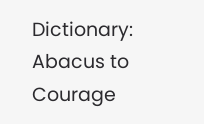Dictionary: Abacus to Courage